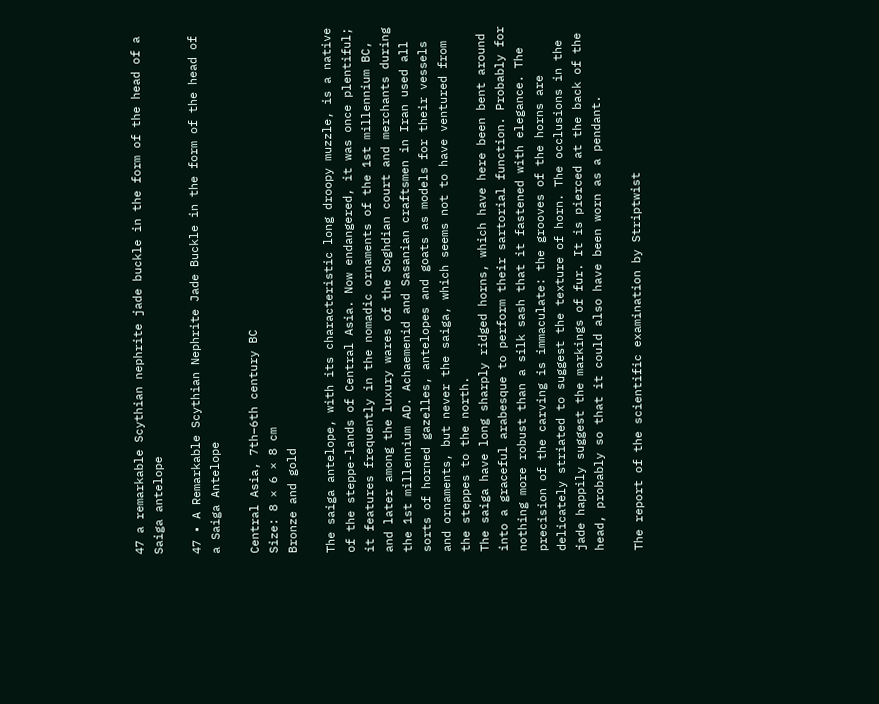47 a remarkable Scythian nephrite jade buckle in the form of the head of a Saiga antelope

47 • A Remarkable Scythian Nephrite Jade Buckle in the form of the head of a Saiga Antelope

Central Asia, 7th–6th century BC
Size: 8 × 6 × 8 cm
Bronze and gold

The saiga antelope, with its characteristic long droopy muzzle, is a native of the steppe-lands of Central Asia. Now endangered, it was once plentiful; it features frequently in the nomadic ornaments of the 1st millennium BC, and later among the luxury wares of the Soghdian court and merchants during the 1st millennium AD. Achaemenid and Sasanian craftsmen in Iran used all sorts of horned gazelles, antelopes and goats as models for their vessels and ornaments, but never the saiga, which seems not to have ventured from the steppes to the north.
The saiga have long sharply ridged horns, which have here been bent around into a graceful arabesque to perform their sartorial function. Probably for nothing more robust than a silk sash that it fastened with elegance. The precision of the carving is immaculate: the grooves of the horns are delicately striated to suggest the texture of horn. The occlusions in the jade happily suggest the markings of fur. It is pierced at the back of the head, probably so that it could also have been worn as a pendant.

The report of the scientific examination by Striptwist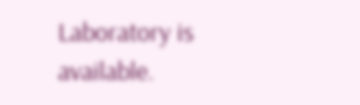Laboratory is available.